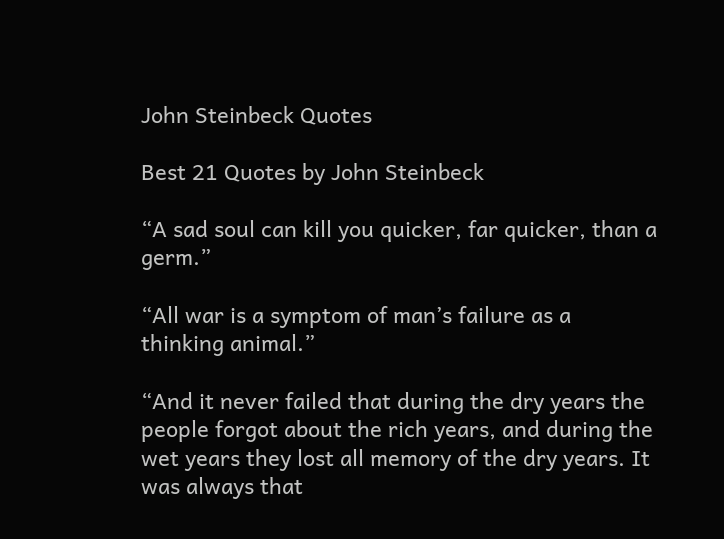John Steinbeck Quotes

Best 21 Quotes by John Steinbeck

“A sad soul can kill you quicker, far quicker, than a germ.”

“All war is a symptom of man’s failure as a thinking animal.”

“And it never failed that during the dry years the people forgot about the rich years, and during the wet years they lost all memory of the dry years. It was always that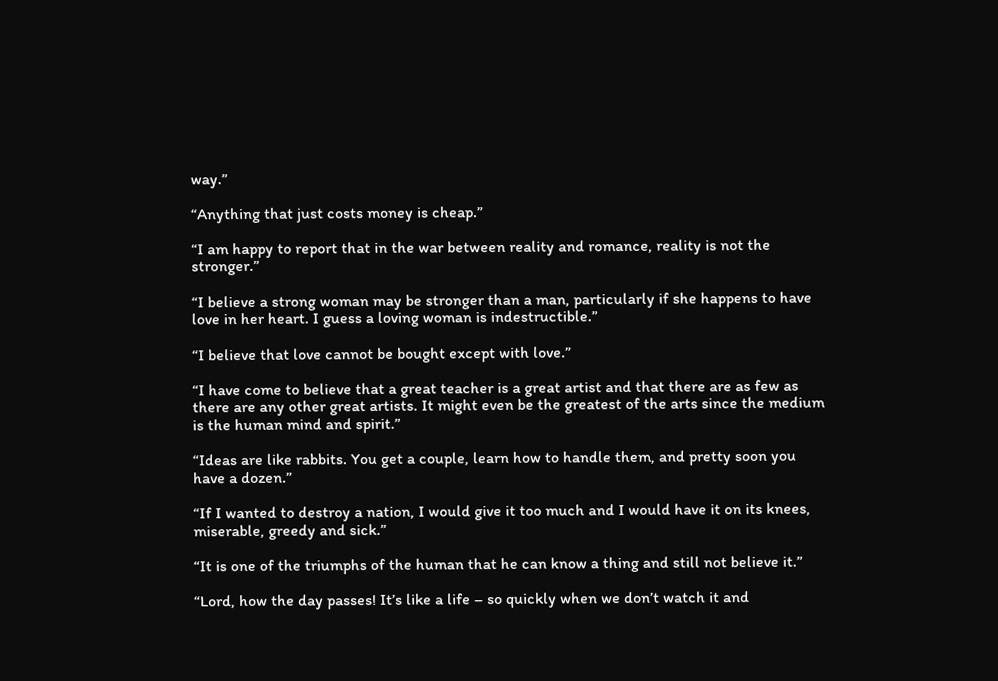way.”

“Anything that just costs money is cheap.”

“I am happy to report that in the war between reality and romance, reality is not the stronger.”

“I believe a strong woman may be stronger than a man, particularly if she happens to have love in her heart. I guess a loving woman is indestructible.”

“I believe that love cannot be bought except with love.”

“I have come to believe that a great teacher is a great artist and that there are as few as there are any other great artists. It might even be the greatest of the arts since the medium is the human mind and spirit.”

“Ideas are like rabbits. You get a couple, learn how to handle them, and pretty soon you have a dozen.”

“If I wanted to destroy a nation, I would give it too much and I would have it on its knees, miserable, greedy and sick.”

“It is one of the triumphs of the human that he can know a thing and still not believe it.”

“Lord, how the day passes! It’s like a life – so quickly when we don’t watch it and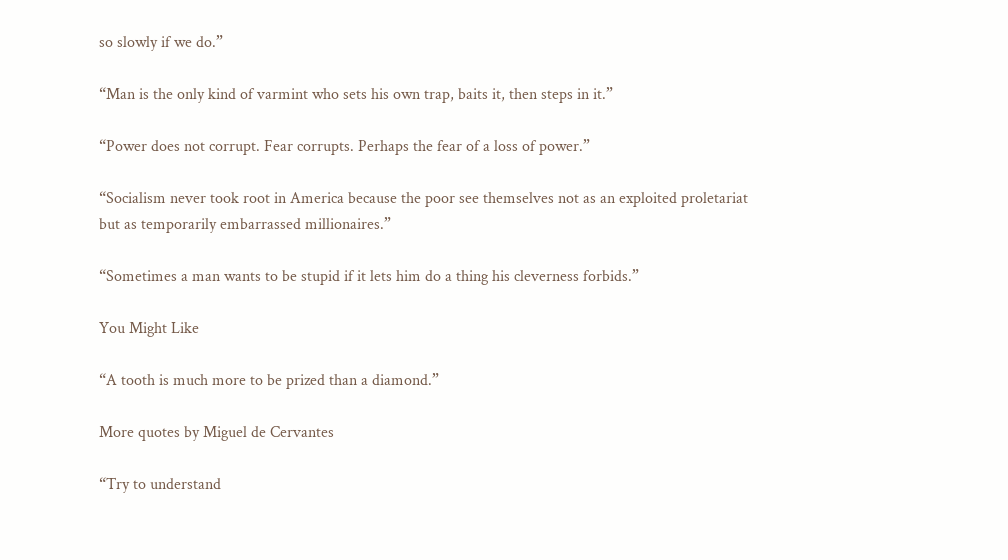so slowly if we do.”

“Man is the only kind of varmint who sets his own trap, baits it, then steps in it.”

“Power does not corrupt. Fear corrupts. Perhaps the fear of a loss of power.”

“Socialism never took root in America because the poor see themselves not as an exploited proletariat but as temporarily embarrassed millionaires.”

“Sometimes a man wants to be stupid if it lets him do a thing his cleverness forbids.”

You Might Like

“A tooth is much more to be prized than a diamond.”

More quotes by Miguel de Cervantes

“Try to understand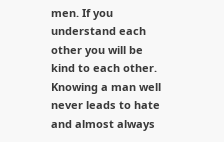men. If you understand each other you will be kind to each other. Knowing a man well never leads to hate and almost always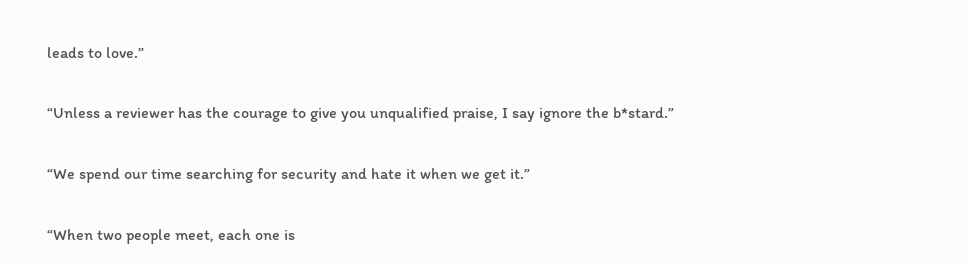leads to love.”

“Unless a reviewer has the courage to give you unqualified praise, I say ignore the b*stard.”

“We spend our time searching for security and hate it when we get it.”

“When two people meet, each one is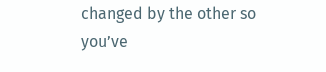changed by the other so you’ve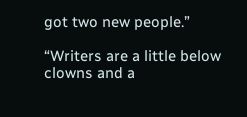got two new people.”

“Writers are a little below clowns and a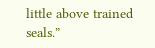little above trained seals.”